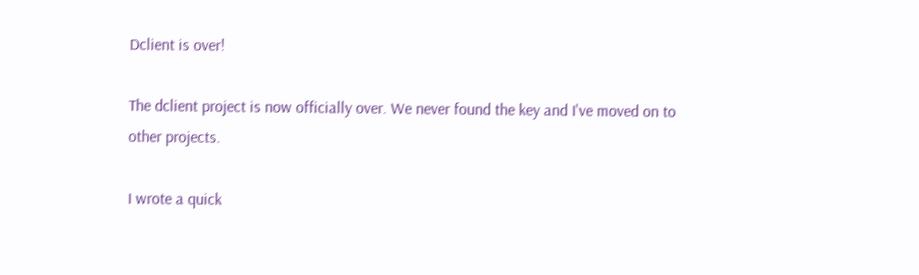Dclient is over!

The dclient project is now officially over. We never found the key and I've moved on to other projects.

I wrote a quick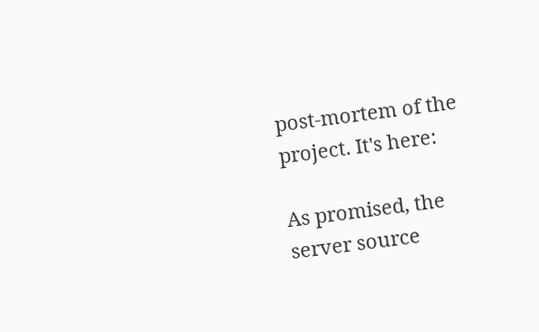post-mortem of the project. It's here:

As promised, the server source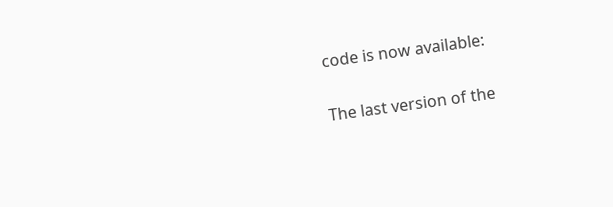code is now available:

The last version of the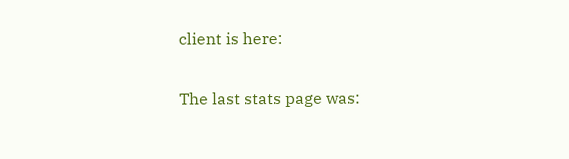client is here:

The last stats page was: